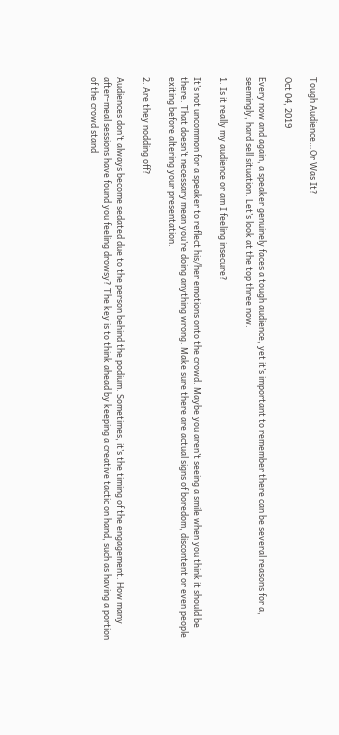Tough Audience…Or Was It?

Oct 04, 2019

Every now and again, a speaker genuinely faces a tough audience, yet it’s important to remember there can be several reasons for a, seemingly, hard sell situation. Let’s look at the top three now.

1. Is it really my audience or am I feeling insecure?

It’s not uncommon for a speaker to reflect his/her emotions onto the crowd. Maybe you aren’t seeing a smile when you think it should be there. That doesn’t necessary mean you’re doing anything wrong. Make sure there are actual signs of boredom, discontent or even people exiting before altering your presentation.

2. Are they nodding off?

Audiences don’t always become sedated due to the person behind the podium. Sometimes, it’s the timing of the engagement. How many after-meal sessions have found you feeling drowsy? The key is to think ahead by keeping a creative tactic on hand, such as having a portion of the crowd stand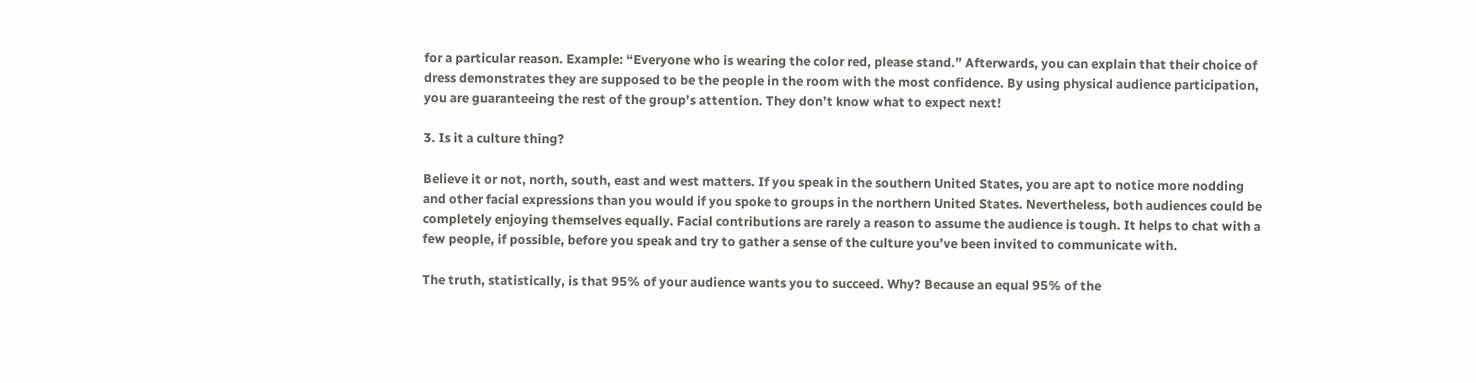for a particular reason. Example: “Everyone who is wearing the color red, please stand.” Afterwards, you can explain that their choice of dress demonstrates they are supposed to be the people in the room with the most confidence. By using physical audience participation, you are guaranteeing the rest of the group’s attention. They don’t know what to expect next!

3. Is it a culture thing?

Believe it or not, north, south, east and west matters. If you speak in the southern United States, you are apt to notice more nodding and other facial expressions than you would if you spoke to groups in the northern United States. Nevertheless, both audiences could be completely enjoying themselves equally. Facial contributions are rarely a reason to assume the audience is tough. It helps to chat with a few people, if possible, before you speak and try to gather a sense of the culture you’ve been invited to communicate with.

The truth, statistically, is that 95% of your audience wants you to succeed. Why? Because an equal 95% of the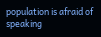population is afraid of speaking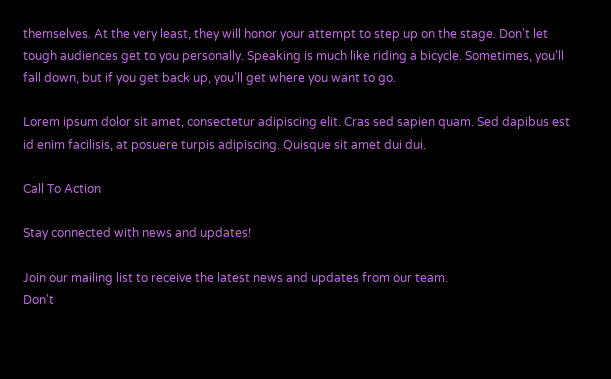themselves. At the very least, they will honor your attempt to step up on the stage. Don’t let tough audiences get to you personally. Speaking is much like riding a bicycle. Sometimes, you’ll fall down, but if you get back up, you’ll get where you want to go.

Lorem ipsum dolor sit amet, consectetur adipiscing elit. Cras sed sapien quam. Sed dapibus est id enim facilisis, at posuere turpis adipiscing. Quisque sit amet dui dui.

Call To Action

Stay connected with news and updates!

Join our mailing list to receive the latest news and updates from our team.
Don't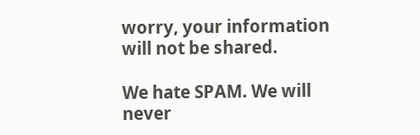worry, your information will not be shared.

We hate SPAM. We will never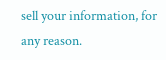sell your information, for any reason.